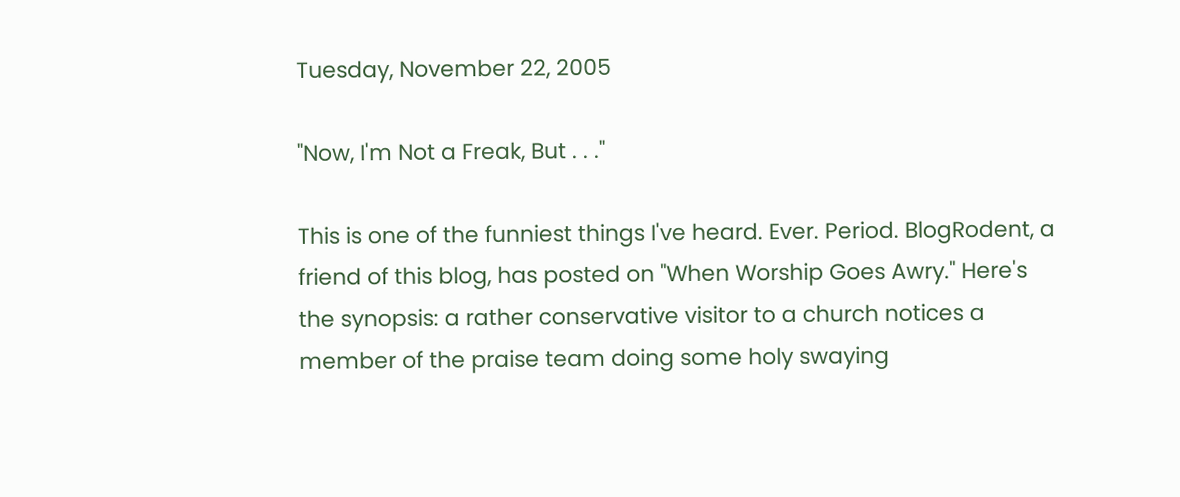Tuesday, November 22, 2005

"Now, I'm Not a Freak, But . . ."

This is one of the funniest things I've heard. Ever. Period. BlogRodent, a friend of this blog, has posted on "When Worship Goes Awry." Here's the synopsis: a rather conservative visitor to a church notices a member of the praise team doing some holy swaying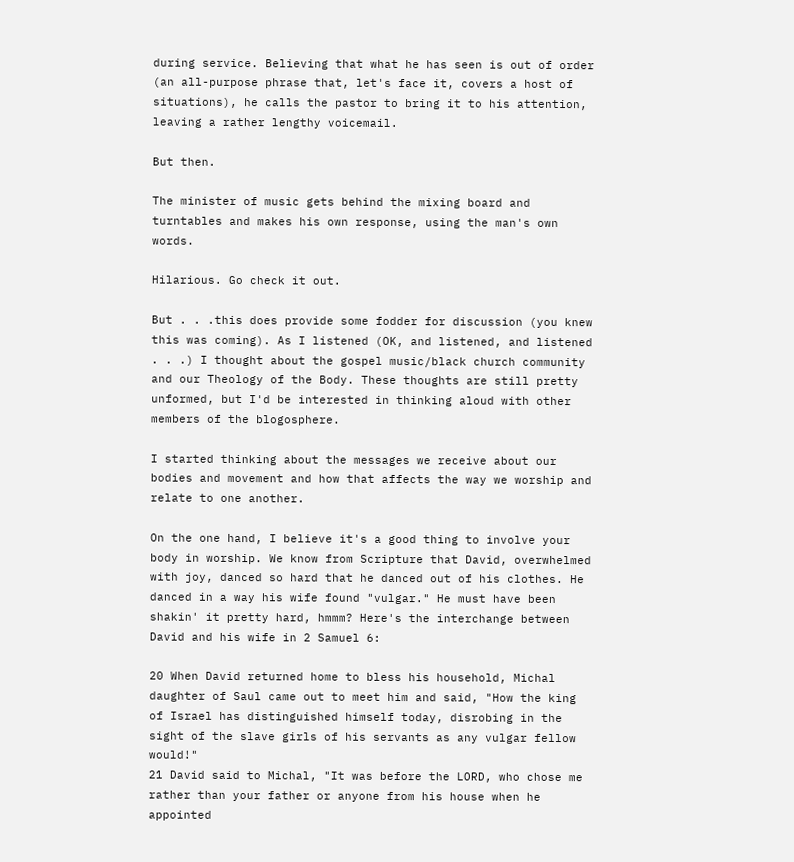during service. Believing that what he has seen is out of order (an all-purpose phrase that, let's face it, covers a host of situations), he calls the pastor to bring it to his attention, leaving a rather lengthy voicemail.

But then.

The minister of music gets behind the mixing board and turntables and makes his own response, using the man's own words.

Hilarious. Go check it out.

But . . .this does provide some fodder for discussion (you knew this was coming). As I listened (OK, and listened, and listened . . .) I thought about the gospel music/black church community and our Theology of the Body. These thoughts are still pretty unformed, but I'd be interested in thinking aloud with other members of the blogosphere.

I started thinking about the messages we receive about our bodies and movement and how that affects the way we worship and relate to one another.

On the one hand, I believe it's a good thing to involve your body in worship. We know from Scripture that David, overwhelmed with joy, danced so hard that he danced out of his clothes. He danced in a way his wife found "vulgar." He must have been shakin' it pretty hard, hmmm? Here's the interchange between David and his wife in 2 Samuel 6:

20 When David returned home to bless his household, Michal daughter of Saul came out to meet him and said, "How the king of Israel has distinguished himself today, disrobing in the sight of the slave girls of his servants as any vulgar fellow would!"
21 David said to Michal, "It was before the LORD, who chose me rather than your father or anyone from his house when he appointed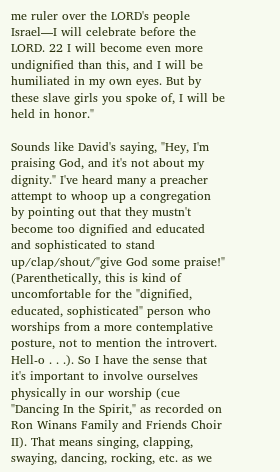me ruler over the LORD's people Israel—I will celebrate before the LORD. 22 I will become even more undignified than this, and I will be humiliated in my own eyes. But by these slave girls you spoke of, I will be held in honor."

Sounds like David's saying, "Hey, I'm praising God, and it's not about my dignity." I've heard many a preacher attempt to whoop up a congregation by pointing out that they mustn't become too dignified and educated and sophisticated to stand up/clap/shout/"give God some praise!" (Parenthetically, this is kind of uncomfortable for the "dignified, educated, sophisticated" person who worships from a more contemplative posture, not to mention the introvert. Hell-o . . .). So I have the sense that it's important to involve ourselves physically in our worship (cue "Dancing In the Spirit," as recorded on Ron Winans Family and Friends Choir II). That means singing, clapping, swaying, dancing, rocking, etc. as we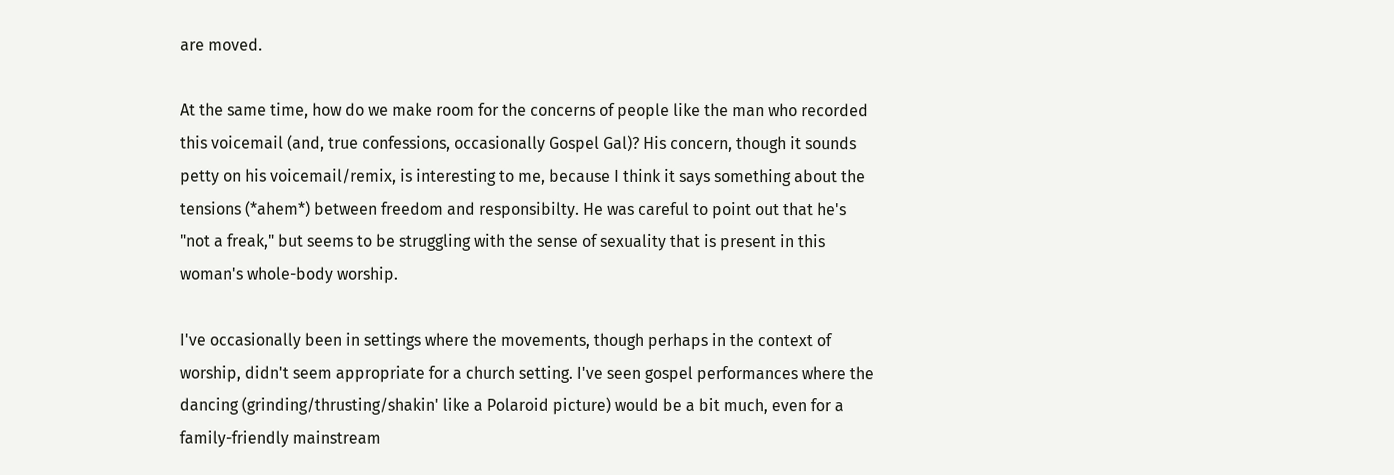are moved.

At the same time, how do we make room for the concerns of people like the man who recorded this voicemail (and, true confessions, occasionally Gospel Gal)? His concern, though it sounds petty on his voicemail/remix, is interesting to me, because I think it says something about the tensions (*ahem*) between freedom and responsibilty. He was careful to point out that he's "not a freak," but seems to be struggling with the sense of sexuality that is present in this woman's whole-body worship.

I've occasionally been in settings where the movements, though perhaps in the context of worship, didn't seem appropriate for a church setting. I've seen gospel performances where the dancing (grinding/thrusting/shakin' like a Polaroid picture) would be a bit much, even for a family-friendly mainstream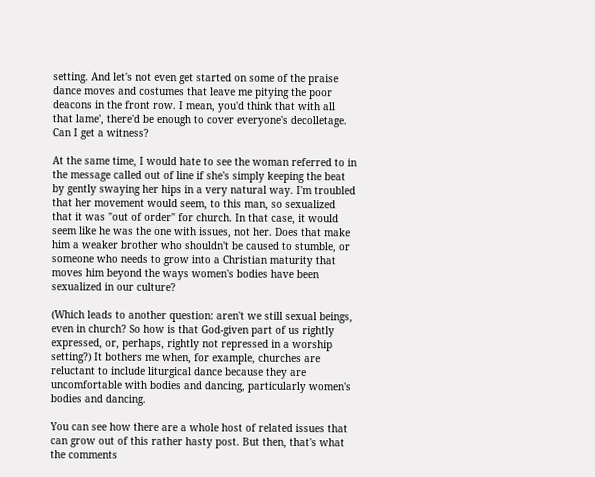setting. And let's not even get started on some of the praise dance moves and costumes that leave me pitying the poor deacons in the front row. I mean, you'd think that with all that lame', there'd be enough to cover everyone's decolletage. Can I get a witness?

At the same time, I would hate to see the woman referred to in the message called out of line if she's simply keeping the beat by gently swaying her hips in a very natural way. I'm troubled that her movement would seem, to this man, so sexualized that it was "out of order" for church. In that case, it would seem like he was the one with issues, not her. Does that make him a weaker brother who shouldn't be caused to stumble, or someone who needs to grow into a Christian maturity that moves him beyond the ways women's bodies have been sexualized in our culture?

(Which leads to another question: aren't we still sexual beings, even in church? So how is that God-given part of us rightly expressed, or, perhaps, rightly not repressed in a worship setting?) It bothers me when, for example, churches are reluctant to include liturgical dance because they are uncomfortable with bodies and dancing, particularly women's bodies and dancing.

You can see how there are a whole host of related issues that can grow out of this rather hasty post. But then, that's what the comments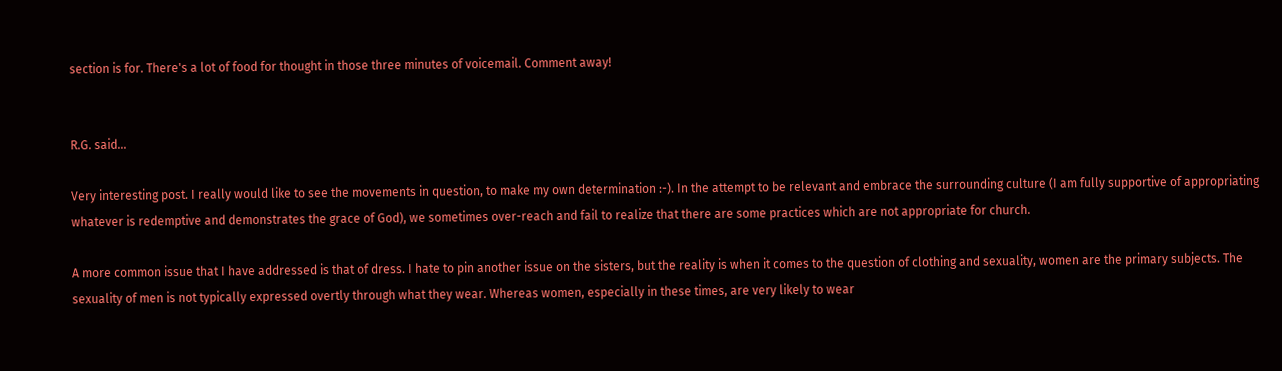section is for. There's a lot of food for thought in those three minutes of voicemail. Comment away!


R.G. said...

Very interesting post. I really would like to see the movements in question, to make my own determination :-). In the attempt to be relevant and embrace the surrounding culture (I am fully supportive of appropriating whatever is redemptive and demonstrates the grace of God), we sometimes over-reach and fail to realize that there are some practices which are not appropriate for church.

A more common issue that I have addressed is that of dress. I hate to pin another issue on the sisters, but the reality is when it comes to the question of clothing and sexuality, women are the primary subjects. The sexuality of men is not typically expressed overtly through what they wear. Whereas women, especially in these times, are very likely to wear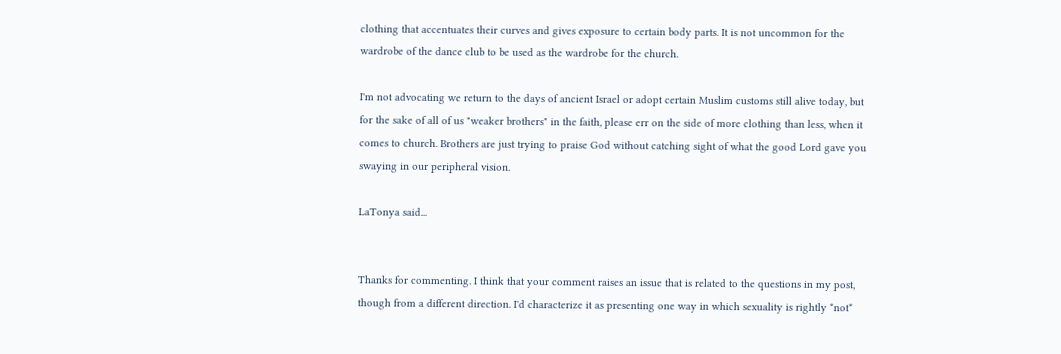clothing that accentuates their curves and gives exposure to certain body parts. It is not uncommon for the wardrobe of the dance club to be used as the wardrobe for the church.

I'm not advocating we return to the days of ancient Israel or adopt certain Muslim customs still alive today, but for the sake of all of us "weaker brothers" in the faith, please err on the side of more clothing than less, when it comes to church. Brothers are just trying to praise God without catching sight of what the good Lord gave you swaying in our peripheral vision.

LaTonya said...


Thanks for commenting. I think that your comment raises an issue that is related to the questions in my post, though from a different direction. I'd characterize it as presenting one way in which sexuality is rightly *not*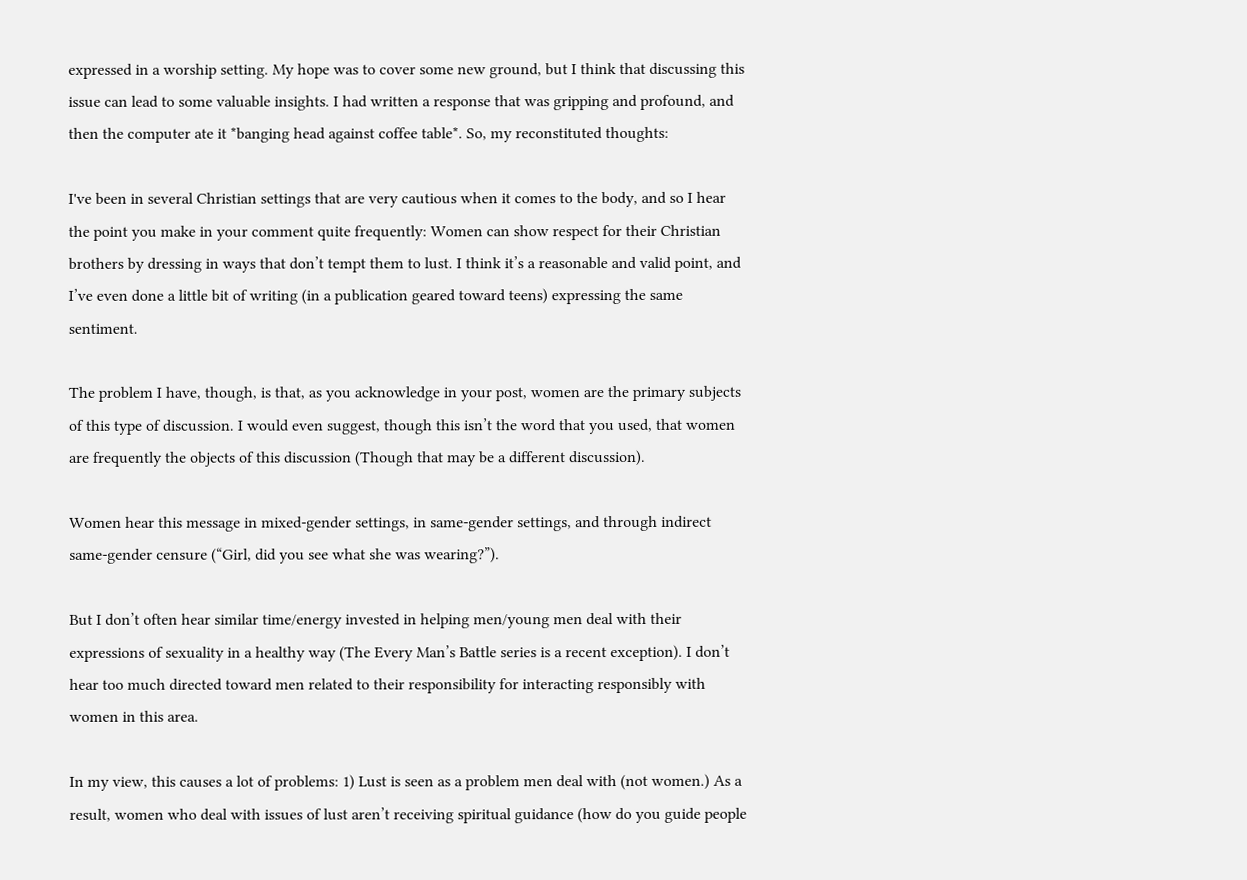expressed in a worship setting. My hope was to cover some new ground, but I think that discussing this issue can lead to some valuable insights. I had written a response that was gripping and profound, and then the computer ate it *banging head against coffee table*. So, my reconstituted thoughts:

I've been in several Christian settings that are very cautious when it comes to the body, and so I hear the point you make in your comment quite frequently: Women can show respect for their Christian brothers by dressing in ways that don’t tempt them to lust. I think it’s a reasonable and valid point, and I’ve even done a little bit of writing (in a publication geared toward teens) expressing the same sentiment.

The problem I have, though, is that, as you acknowledge in your post, women are the primary subjects of this type of discussion. I would even suggest, though this isn’t the word that you used, that women are frequently the objects of this discussion (Though that may be a different discussion).

Women hear this message in mixed-gender settings, in same-gender settings, and through indirect same-gender censure (“Girl, did you see what she was wearing?”).

But I don’t often hear similar time/energy invested in helping men/young men deal with their expressions of sexuality in a healthy way (The Every Man’s Battle series is a recent exception). I don’t hear too much directed toward men related to their responsibility for interacting responsibly with women in this area.

In my view, this causes a lot of problems: 1) Lust is seen as a problem men deal with (not women.) As a result, women who deal with issues of lust aren’t receiving spiritual guidance (how do you guide people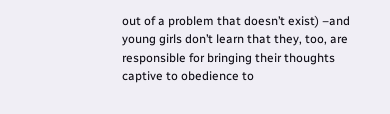out of a problem that doesn’t exist) –and young girls don’t learn that they, too, are responsible for bringing their thoughts captive to obedience to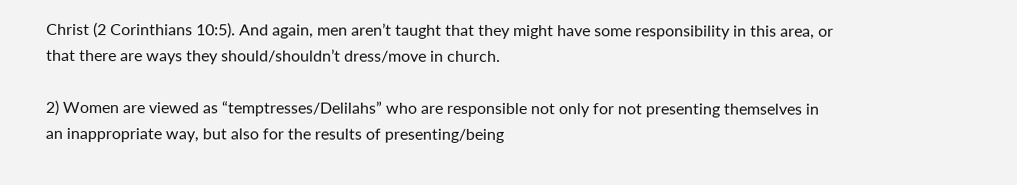Christ (2 Corinthians 10:5). And again, men aren’t taught that they might have some responsibility in this area, or that there are ways they should/shouldn’t dress/move in church.

2) Women are viewed as “temptresses/Delilahs” who are responsible not only for not presenting themselves in an inappropriate way, but also for the results of presenting/being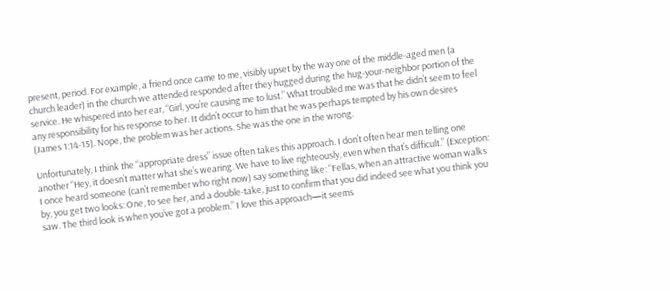present, period. For example, a friend once came to me, visibly upset by the way one of the middle-aged men (a church leader) in the church we attended responded after they hugged during the hug-your-neighbor portion of the service. He whispered into her ear, “Girl, you’re causing me to lust.” What troubled me was that he didn’t seem to feel any responsibility for his response to her. It didn’t occur to him that he was perhaps tempted by his own desires (James 1:14-15). Nope, the problem was her actions. She was the one in the wrong.

Unfortunately, I think the “appropriate dress” issue often takes this approach. I don’t often hear men telling one another “Hey, it doesn’t matter what she’s wearing. We have to live righteously, even when that’s difficult.” (Exception: I once heard someone (can’t remember who right now) say something like: “Fellas, when an attractive woman walks by, you get two looks: One, to see her, and a double-take, just to confirm that you did indeed see what you think you saw. The third look is when you’ve got a problem.” I love this approach—it seems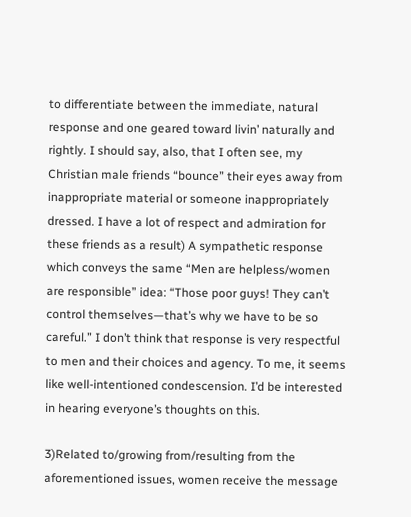to differentiate between the immediate, natural response and one geared toward livin’ naturally and rightly. I should say, also, that I often see, my Christian male friends “bounce” their eyes away from inappropriate material or someone inappropriately dressed. I have a lot of respect and admiration for these friends as a result) A sympathetic response which conveys the same “Men are helpless/women are responsible” idea: “Those poor guys! They can’t control themselves—that’s why we have to be so careful.” I don’t think that response is very respectful to men and their choices and agency. To me, it seems like well-intentioned condescension. I’d be interested in hearing everyone’s thoughts on this.

3)Related to/growing from/resulting from the aforementioned issues, women receive the message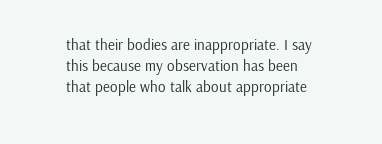that their bodies are inappropriate. I say this because my observation has been that people who talk about appropriate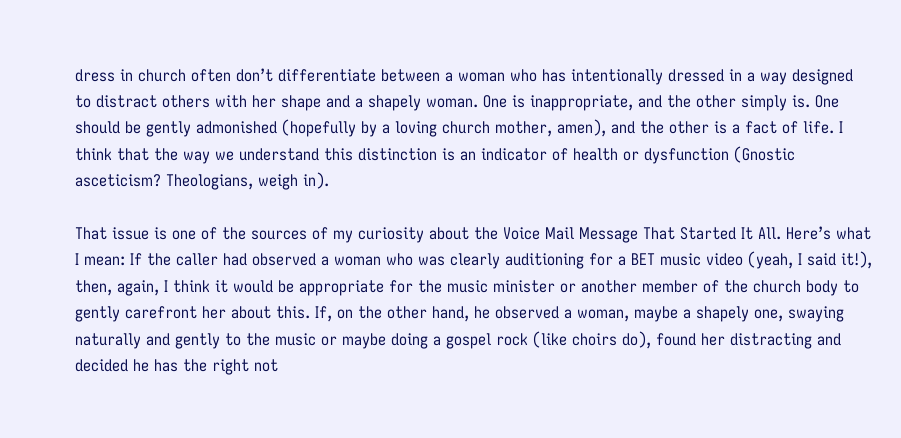dress in church often don’t differentiate between a woman who has intentionally dressed in a way designed to distract others with her shape and a shapely woman. One is inappropriate, and the other simply is. One should be gently admonished (hopefully by a loving church mother, amen), and the other is a fact of life. I think that the way we understand this distinction is an indicator of health or dysfunction (Gnostic asceticism? Theologians, weigh in).

That issue is one of the sources of my curiosity about the Voice Mail Message That Started It All. Here’s what I mean: If the caller had observed a woman who was clearly auditioning for a BET music video (yeah, I said it!), then, again, I think it would be appropriate for the music minister or another member of the church body to gently carefront her about this. If, on the other hand, he observed a woman, maybe a shapely one, swaying naturally and gently to the music or maybe doing a gospel rock (like choirs do), found her distracting and decided he has the right not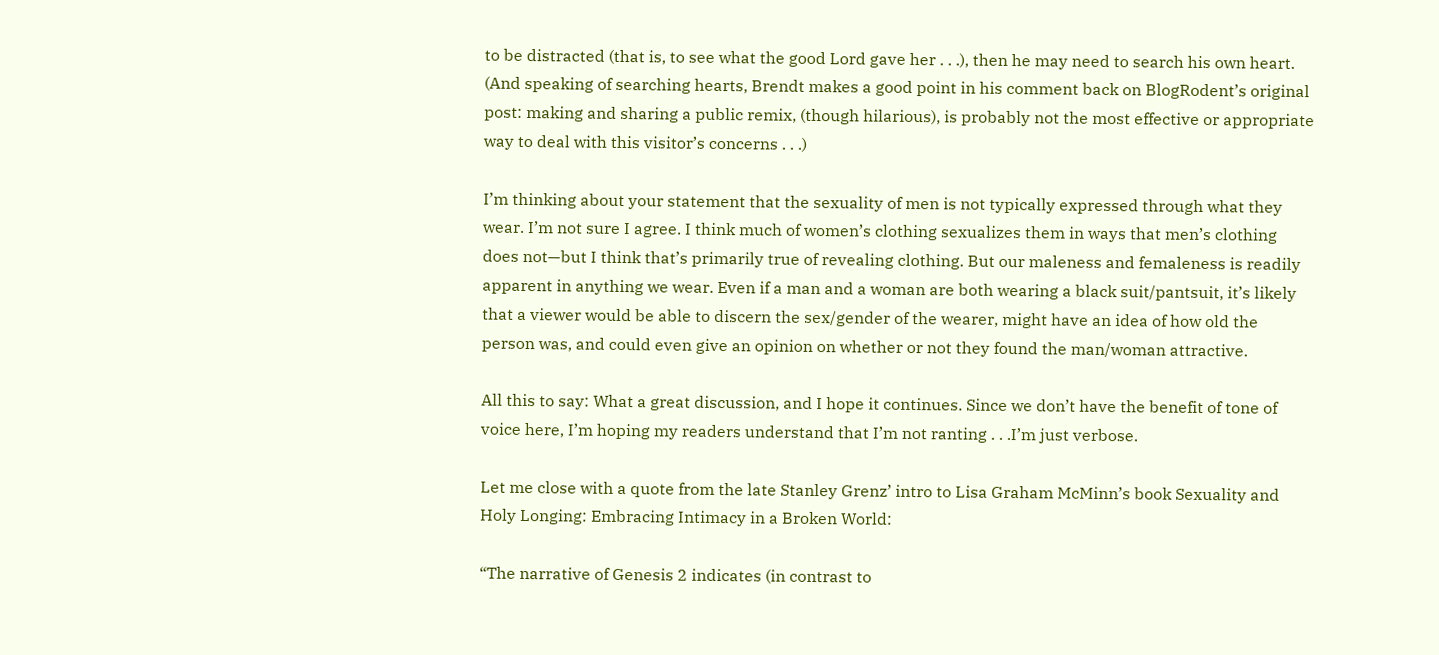to be distracted (that is, to see what the good Lord gave her . . .), then he may need to search his own heart. (And speaking of searching hearts, Brendt makes a good point in his comment back on BlogRodent’s original post: making and sharing a public remix, (though hilarious), is probably not the most effective or appropriate way to deal with this visitor’s concerns . . .)

I’m thinking about your statement that the sexuality of men is not typically expressed through what they wear. I’m not sure I agree. I think much of women’s clothing sexualizes them in ways that men’s clothing does not—but I think that’s primarily true of revealing clothing. But our maleness and femaleness is readily apparent in anything we wear. Even if a man and a woman are both wearing a black suit/pantsuit, it’s likely that a viewer would be able to discern the sex/gender of the wearer, might have an idea of how old the person was, and could even give an opinion on whether or not they found the man/woman attractive.

All this to say: What a great discussion, and I hope it continues. Since we don’t have the benefit of tone of voice here, I’m hoping my readers understand that I’m not ranting . . .I’m just verbose.

Let me close with a quote from the late Stanley Grenz’ intro to Lisa Graham McMinn’s book Sexuality and Holy Longing: Embracing Intimacy in a Broken World:

“The narrative of Genesis 2 indicates (in contrast to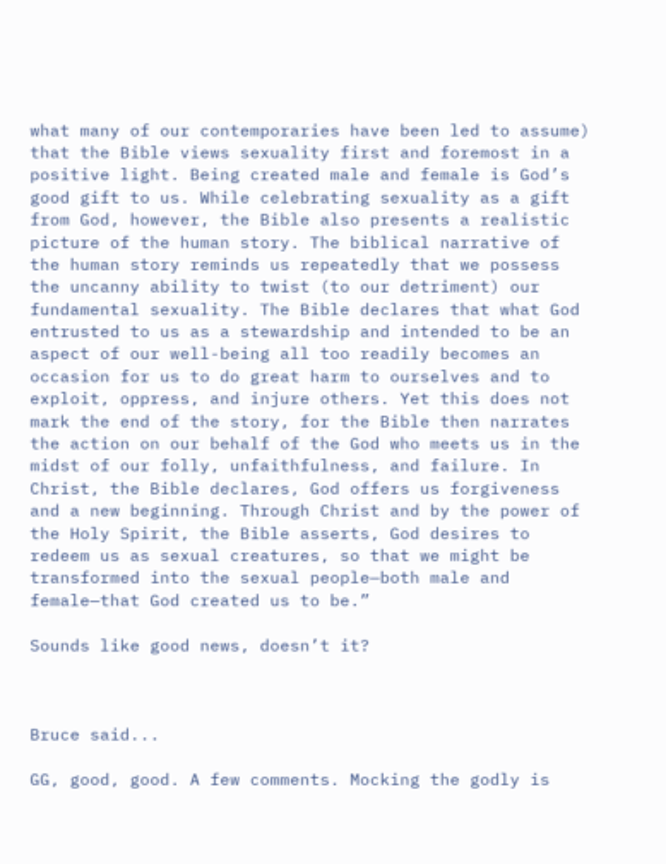what many of our contemporaries have been led to assume) that the Bible views sexuality first and foremost in a positive light. Being created male and female is God’s good gift to us. While celebrating sexuality as a gift from God, however, the Bible also presents a realistic picture of the human story. The biblical narrative of the human story reminds us repeatedly that we possess the uncanny ability to twist (to our detriment) our fundamental sexuality. The Bible declares that what God entrusted to us as a stewardship and intended to be an aspect of our well-being all too readily becomes an occasion for us to do great harm to ourselves and to exploit, oppress, and injure others. Yet this does not mark the end of the story, for the Bible then narrates the action on our behalf of the God who meets us in the midst of our folly, unfaithfulness, and failure. In Christ, the Bible declares, God offers us forgiveness and a new beginning. Through Christ and by the power of the Holy Spirit, the Bible asserts, God desires to redeem us as sexual creatures, so that we might be transformed into the sexual people—both male and female—that God created us to be.”

Sounds like good news, doesn’t it?



Bruce said...

GG, good, good. A few comments. Mocking the godly is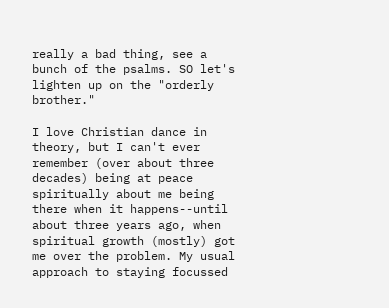really a bad thing, see a bunch of the psalms. SO let's lighten up on the "orderly brother."

I love Christian dance in theory, but I can't ever remember (over about three decades) being at peace spiritually about me being there when it happens--until about three years ago, when spiritual growth (mostly) got me over the problem. My usual approach to staying focussed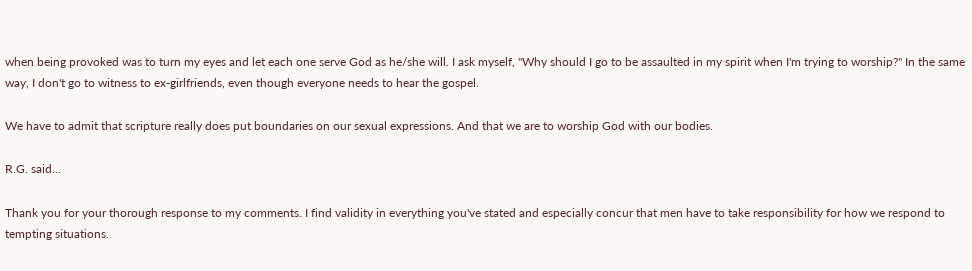when being provoked was to turn my eyes and let each one serve God as he/she will. I ask myself, "Why should I go to be assaulted in my spirit when I'm trying to worship?" In the same way, I don't go to witness to ex-girlfriends, even though everyone needs to hear the gospel.

We have to admit that scripture really does put boundaries on our sexual expressions. And that we are to worship God with our bodies.

R.G. said...

Thank you for your thorough response to my comments. I find validity in everything you've stated and especially concur that men have to take responsibility for how we respond to tempting situations.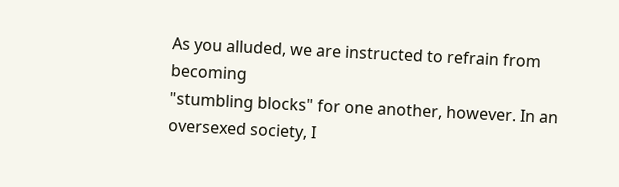As you alluded, we are instructed to refrain from becoming
"stumbling blocks" for one another, however. In an oversexed society, I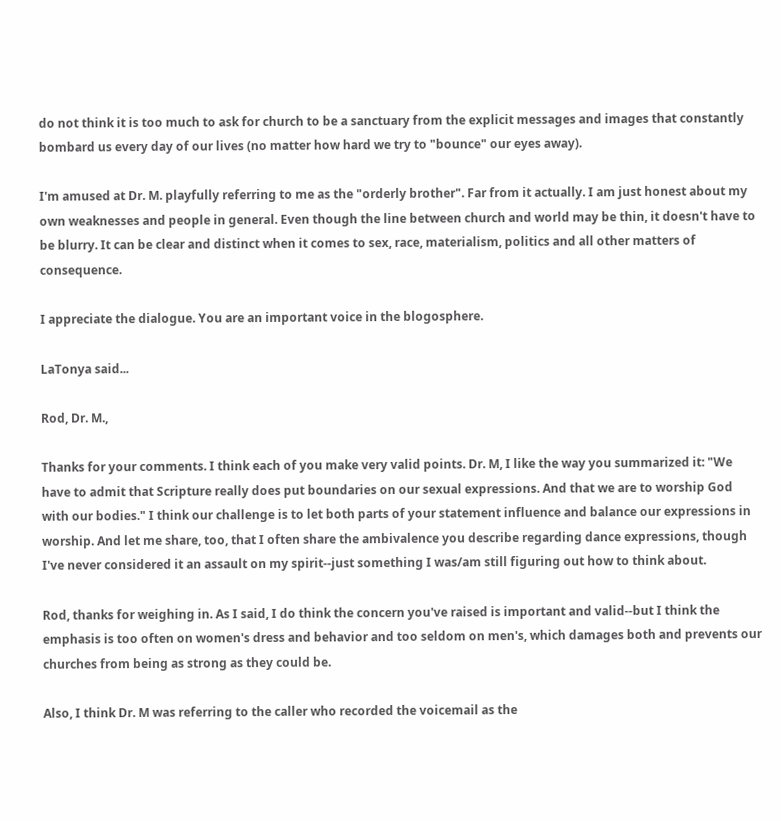do not think it is too much to ask for church to be a sanctuary from the explicit messages and images that constantly bombard us every day of our lives (no matter how hard we try to "bounce" our eyes away).

I'm amused at Dr. M. playfully referring to me as the "orderly brother". Far from it actually. I am just honest about my own weaknesses and people in general. Even though the line between church and world may be thin, it doesn't have to be blurry. It can be clear and distinct when it comes to sex, race, materialism, politics and all other matters of consequence.

I appreciate the dialogue. You are an important voice in the blogosphere.

LaTonya said...

Rod, Dr. M.,

Thanks for your comments. I think each of you make very valid points. Dr. M, I like the way you summarized it: "We have to admit that Scripture really does put boundaries on our sexual expressions. And that we are to worship God with our bodies." I think our challenge is to let both parts of your statement influence and balance our expressions in worship. And let me share, too, that I often share the ambivalence you describe regarding dance expressions, though I've never considered it an assault on my spirit--just something I was/am still figuring out how to think about.

Rod, thanks for weighing in. As I said, I do think the concern you've raised is important and valid--but I think the emphasis is too often on women's dress and behavior and too seldom on men's, which damages both and prevents our churches from being as strong as they could be.

Also, I think Dr. M was referring to the caller who recorded the voicemail as the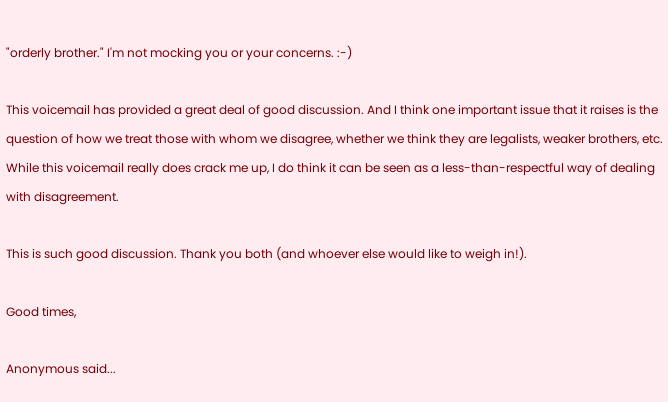"orderly brother." I'm not mocking you or your concerns. :-)

This voicemail has provided a great deal of good discussion. And I think one important issue that it raises is the question of how we treat those with whom we disagree, whether we think they are legalists, weaker brothers, etc. While this voicemail really does crack me up, I do think it can be seen as a less-than-respectful way of dealing with disagreement.

This is such good discussion. Thank you both (and whoever else would like to weigh in!).

Good times,

Anonymous said...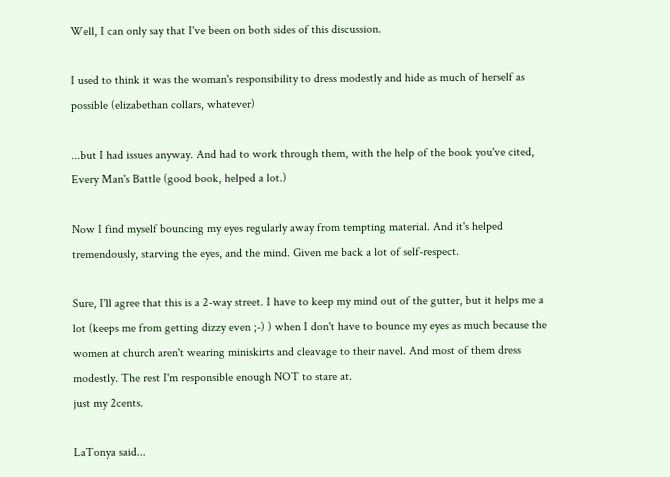Well, I can only say that I've been on both sides of this discussion.

I used to think it was the woman's responsibility to dress modestly and hide as much of herself as possible (elizabethan collars, whatever)

...but I had issues anyway. And had to work through them, with the help of the book you've cited, Every Man's Battle (good book, helped a lot.)

Now I find myself bouncing my eyes regularly away from tempting material. And it's helped tremendously, starving the eyes, and the mind. Given me back a lot of self-respect.

Sure, I'll agree that this is a 2-way street. I have to keep my mind out of the gutter, but it helps me a lot (keeps me from getting dizzy even ;-) ) when I don't have to bounce my eyes as much because the women at church aren't wearing miniskirts and cleavage to their navel. And most of them dress modestly. The rest I'm responsible enough NOT to stare at.
just my 2cents.

LaTonya said...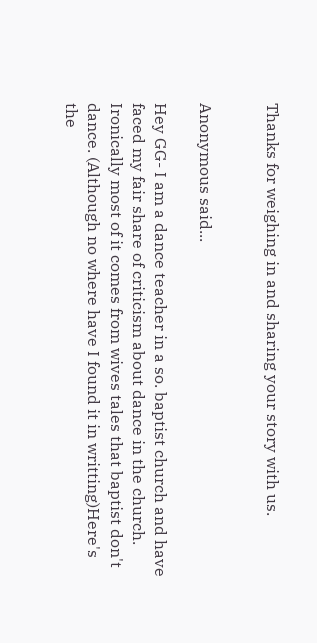Thanks for weighing in and sharing your story with us.


Anonymous said...

Hey GG- I am a dance teacher in a so. baptist church and have faced my fair share of criticism about dance in the church. Ironically most of it comes from wives tales that baptist don't dance. (Although no where have I found it in writting)Here's the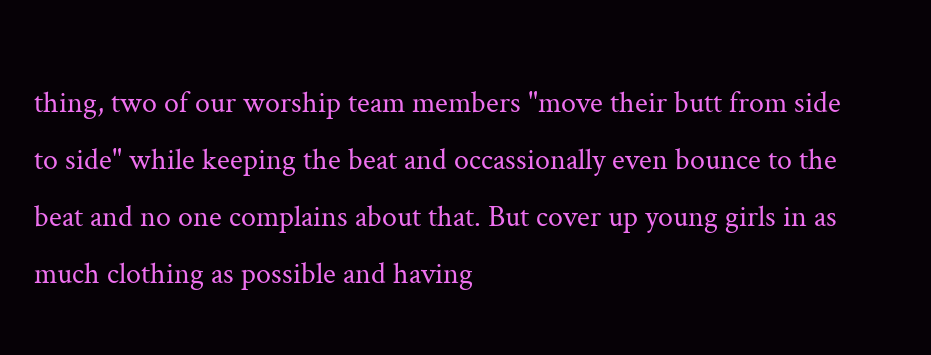thing, two of our worship team members "move their butt from side to side" while keeping the beat and occassionally even bounce to the beat and no one complains about that. But cover up young girls in as much clothing as possible and having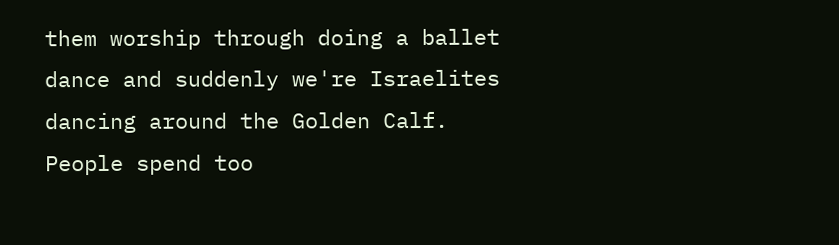them worship through doing a ballet dance and suddenly we're Israelites dancing around the Golden Calf. People spend too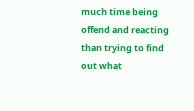much time being offend and reacting than trying to find out what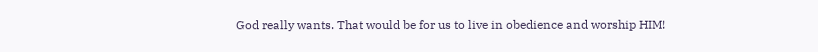God really wants. That would be for us to live in obedience and worship HIM!